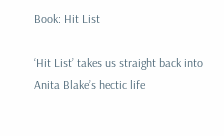Book: Hit List

‘Hit List’ takes us straight back into Anita Blake’s hectic life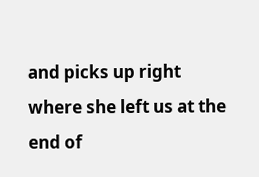and picks up right where she left us at the end of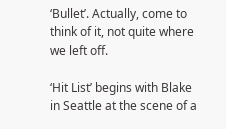‘Bullet’. Actually, come to think of it, not quite where we left off.

‘Hit List’ begins with Blake in Seattle at the scene of a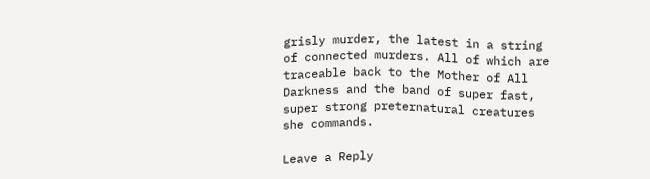grisly murder, the latest in a string of connected murders. All of which are traceable back to the Mother of All Darkness and the band of super fast, super strong preternatural creatures she commands.

Leave a Reply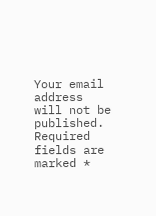Your email address will not be published. Required fields are marked *